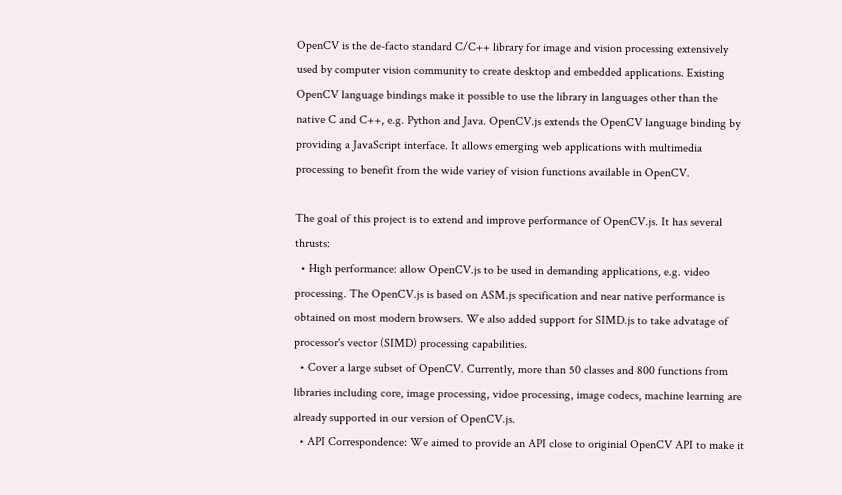OpenCV is the de-facto standard C/C++ library for image and vision processing extensively used by computer vision community to create desktop and embedded applications. Existing OpenCV language bindings make it possible to use the library in languages other than the native C and C++, e.g. Python and Java. OpenCV.js extends the OpenCV language binding by providing a JavaScript interface. It allows emerging web applications with multimedia processing to benefit from the wide variey of vision functions available in OpenCV.

The goal of this project is to extend and improve performance of OpenCV.js. It has several thrusts:
  • High performance: allow OpenCV.js to be used in demanding applications, e.g. video processing. The OpenCV.js is based on ASM.js specification and near native performance is obtained on most modern browsers. We also added support for SIMD.js to take advatage of processor's vector (SIMD) processing capabilities.
  • Cover a large subset of OpenCV. Currently, more than 50 classes and 800 functions from libraries including core, image processing, vidoe processing, image codecs, machine learning are already supported in our version of OpenCV.js.
  • API Correspondence: We aimed to provide an API close to originial OpenCV API to make it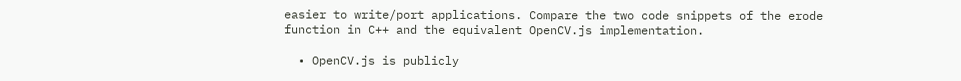easier to write/port applications. Compare the two code snippets of the erode function in C++ and the equivalent OpenCV.js implementation.

  • OpenCV.js is publicly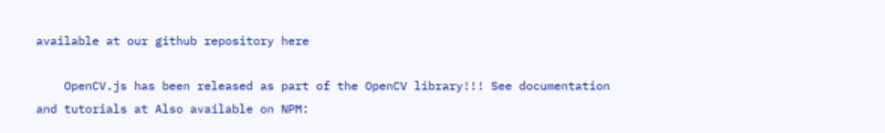available at our github repository here

    OpenCV.js has been released as part of the OpenCV library!!! See documentation and tutorials at Also available on NPM: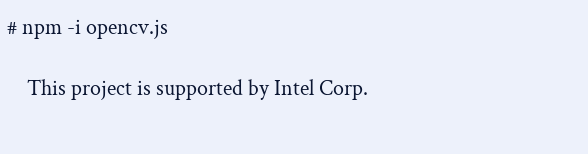# npm -i opencv.js

    This project is supported by Intel Corp.